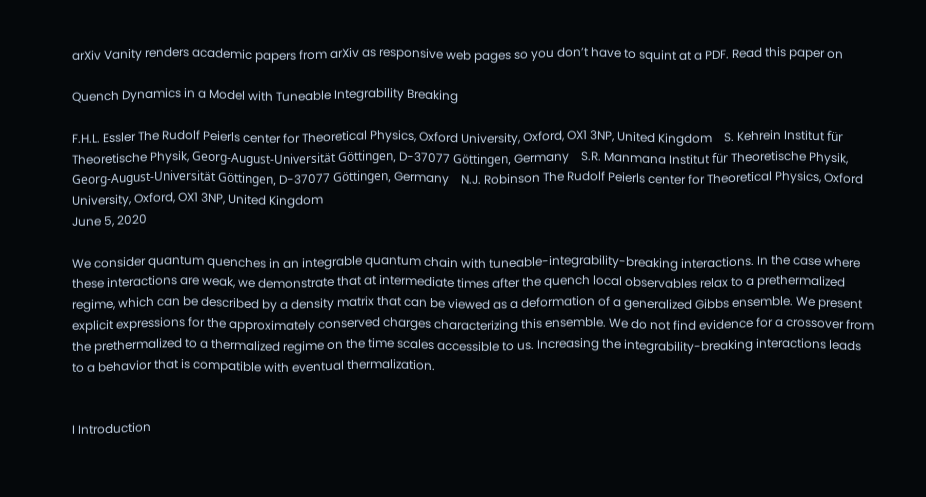arXiv Vanity renders academic papers from arXiv as responsive web pages so you don’t have to squint at a PDF. Read this paper on

Quench Dynamics in a Model with Tuneable Integrability Breaking

F.H.L. Essler The Rudolf Peierls center for Theoretical Physics, Oxford University, Oxford, OX1 3NP, United Kingdom    S. Kehrein Institut für Theoretische Physik, Georg-August-Universität Göttingen, D-37077 Göttingen, Germany    S.R. Manmana Institut für Theoretische Physik, Georg-August-Universität Göttingen, D-37077 Göttingen, Germany    N.J. Robinson The Rudolf Peierls center for Theoretical Physics, Oxford University, Oxford, OX1 3NP, United Kingdom
June 5, 2020

We consider quantum quenches in an integrable quantum chain with tuneable-integrability-breaking interactions. In the case where these interactions are weak, we demonstrate that at intermediate times after the quench local observables relax to a prethermalized regime, which can be described by a density matrix that can be viewed as a deformation of a generalized Gibbs ensemble. We present explicit expressions for the approximately conserved charges characterizing this ensemble. We do not find evidence for a crossover from the prethermalized to a thermalized regime on the time scales accessible to us. Increasing the integrability-breaking interactions leads to a behavior that is compatible with eventual thermalization.


I Introduction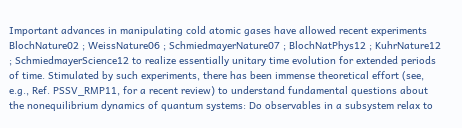Important advances in manipulating cold atomic gases have allowed recent experiments BlochNature02 ; WeissNature06 ; SchmiedmayerNature07 ; BlochNatPhys12 ; KuhrNature12 ; SchmiedmayerScience12 to realize essentially unitary time evolution for extended periods of time. Stimulated by such experiments, there has been immense theoretical effort (see, e.g., Ref. PSSV_RMP11, for a recent review) to understand fundamental questions about the nonequilibrium dynamics of quantum systems: Do observables in a subsystem relax to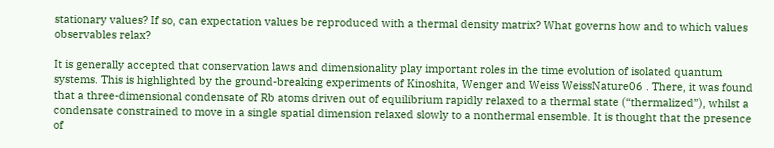stationary values? If so, can expectation values be reproduced with a thermal density matrix? What governs how and to which values observables relax?

It is generally accepted that conservation laws and dimensionality play important roles in the time evolution of isolated quantum systems. This is highlighted by the ground-breaking experiments of Kinoshita, Wenger and Weiss WeissNature06 . There, it was found that a three-dimensional condensate of Rb atoms driven out of equilibrium rapidly relaxed to a thermal state (“thermalized”), whilst a condensate constrained to move in a single spatial dimension relaxed slowly to a nonthermal ensemble. It is thought that the presence of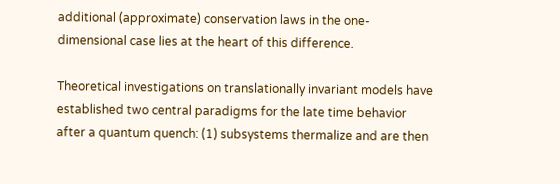additional (approximate) conservation laws in the one-dimensional case lies at the heart of this difference.

Theoretical investigations on translationally invariant models have established two central paradigms for the late time behavior after a quantum quench: (1) subsystems thermalize and are then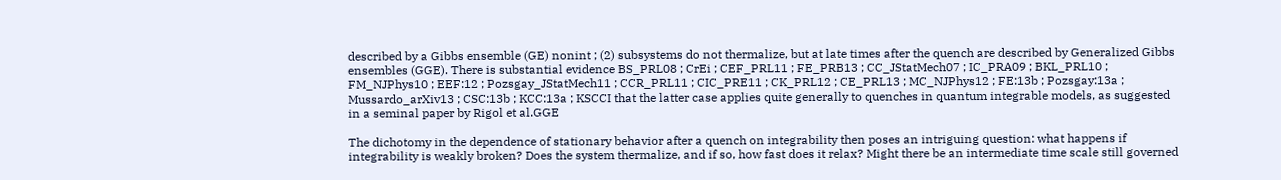described by a Gibbs ensemble (GE) nonint ; (2) subsystems do not thermalize, but at late times after the quench are described by Generalized Gibbs ensembles (GGE). There is substantial evidence BS_PRL08 ; CrEi ; CEF_PRL11 ; FE_PRB13 ; CC_JStatMech07 ; IC_PRA09 ; BKL_PRL10 ; FM_NJPhys10 ; EEF:12 ; Pozsgay_JStatMech11 ; CCR_PRL11 ; CIC_PRE11 ; CK_PRL12 ; CE_PRL13 ; MC_NJPhys12 ; FE:13b ; Pozsgay:13a ; Mussardo_arXiv13 ; CSC:13b ; KCC:13a ; KSCCI that the latter case applies quite generally to quenches in quantum integrable models, as suggested in a seminal paper by Rigol et al.GGE

The dichotomy in the dependence of stationary behavior after a quench on integrability then poses an intriguing question: what happens if integrability is weakly broken? Does the system thermalize, and if so, how fast does it relax? Might there be an intermediate time scale still governed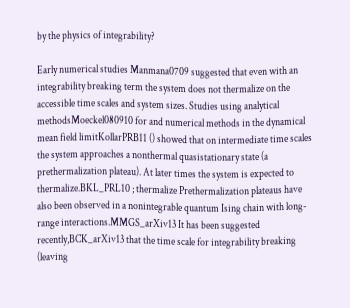by the physics of integrability?

Early numerical studies Manmana0709 suggested that even with an integrability breaking term the system does not thermalize on the accessible time scales and system sizes. Studies using analytical methodsMoeckel080910 for and numerical methods in the dynamical mean field limitKollarPRB11 () showed that on intermediate time scales the system approaches a nonthermal quasistationary state (a prethermalization plateau). At later times the system is expected to thermalize.BKL_PRL10 ; thermalize Prethermalization plateaus have also been observed in a nonintegrable quantum Ising chain with long-range interactions.MMGS_arXiv13 It has been suggested recently,BCK_arXiv13 that the time scale for integrability breaking (leaving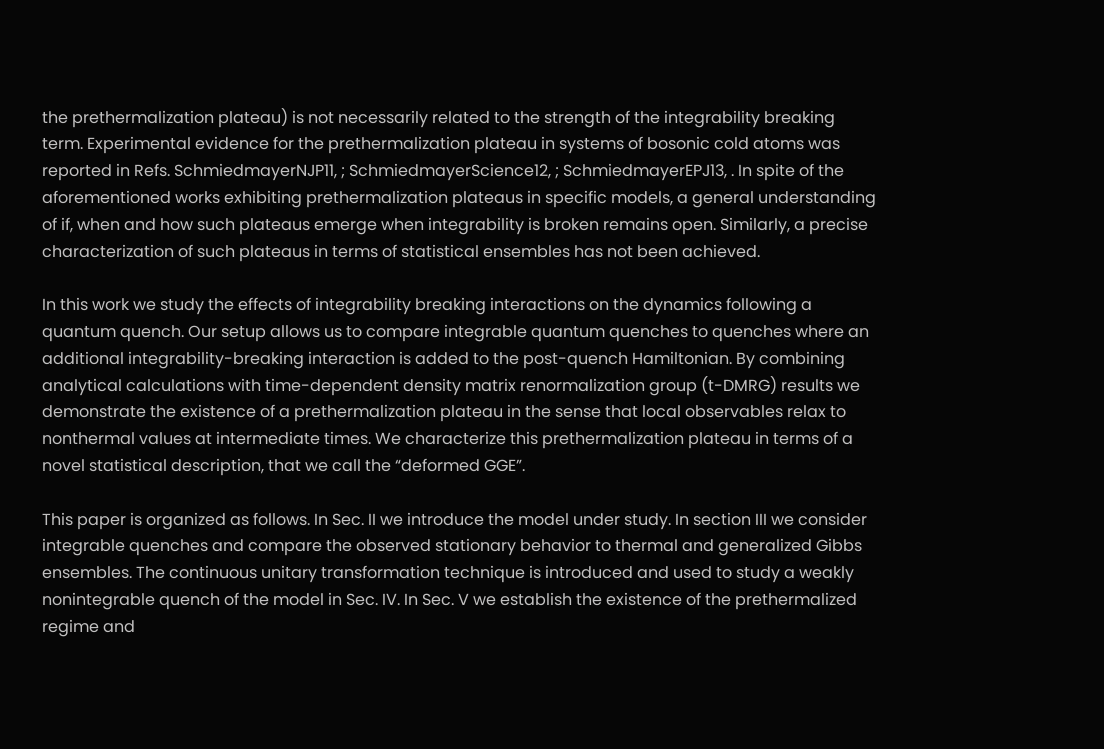the prethermalization plateau) is not necessarily related to the strength of the integrability breaking term. Experimental evidence for the prethermalization plateau in systems of bosonic cold atoms was reported in Refs. SchmiedmayerNJP11, ; SchmiedmayerScience12, ; SchmiedmayerEPJ13, . In spite of the aforementioned works exhibiting prethermalization plateaus in specific models, a general understanding of if, when and how such plateaus emerge when integrability is broken remains open. Similarly, a precise characterization of such plateaus in terms of statistical ensembles has not been achieved.

In this work we study the effects of integrability breaking interactions on the dynamics following a quantum quench. Our setup allows us to compare integrable quantum quenches to quenches where an additional integrability-breaking interaction is added to the post-quench Hamiltonian. By combining analytical calculations with time-dependent density matrix renormalization group (t-DMRG) results we demonstrate the existence of a prethermalization plateau in the sense that local observables relax to nonthermal values at intermediate times. We characterize this prethermalization plateau in terms of a novel statistical description, that we call the “deformed GGE”.

This paper is organized as follows. In Sec. II we introduce the model under study. In section III we consider integrable quenches and compare the observed stationary behavior to thermal and generalized Gibbs ensembles. The continuous unitary transformation technique is introduced and used to study a weakly nonintegrable quench of the model in Sec. IV. In Sec. V we establish the existence of the prethermalized regime and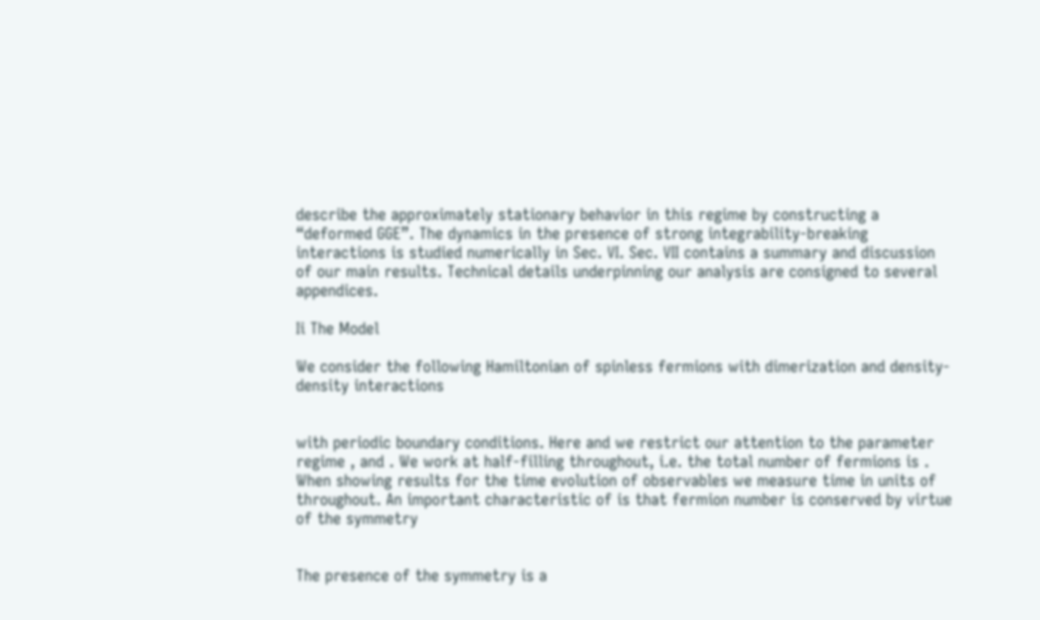describe the approximately stationary behavior in this regime by constructing a “deformed GGE”. The dynamics in the presence of strong integrability-breaking interactions is studied numerically in Sec. VI. Sec. VII contains a summary and discussion of our main results. Technical details underpinning our analysis are consigned to several appendices.

Ii The Model

We consider the following Hamiltonian of spinless fermions with dimerization and density-density interactions


with periodic boundary conditions. Here and we restrict our attention to the parameter regime , and . We work at half-filling throughout, i.e. the total number of fermions is . When showing results for the time evolution of observables we measure time in units of throughout. An important characteristic of is that fermion number is conserved by virtue of the symmetry


The presence of the symmetry is a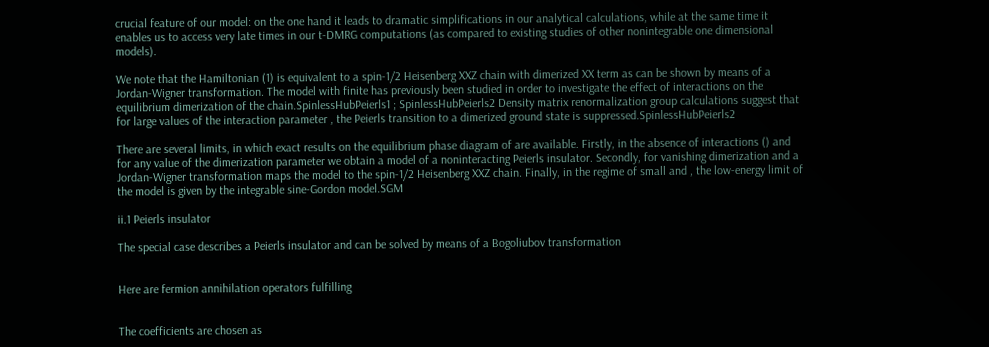crucial feature of our model: on the one hand it leads to dramatic simplifications in our analytical calculations, while at the same time it enables us to access very late times in our t-DMRG computations (as compared to existing studies of other nonintegrable one dimensional models).

We note that the Hamiltonian (1) is equivalent to a spin-1/2 Heisenberg XXZ chain with dimerized XX term as can be shown by means of a Jordan-Wigner transformation. The model with finite has previously been studied in order to investigate the effect of interactions on the equilibrium dimerization of the chain.SpinlessHubPeierls1 ; SpinlessHubPeierls2 Density matrix renormalization group calculations suggest that for large values of the interaction parameter , the Peierls transition to a dimerized ground state is suppressed.SpinlessHubPeierls2

There are several limits, in which exact results on the equilibrium phase diagram of are available. Firstly, in the absence of interactions () and for any value of the dimerization parameter we obtain a model of a noninteracting Peierls insulator. Secondly, for vanishing dimerization and a Jordan-Wigner transformation maps the model to the spin-1/2 Heisenberg XXZ chain. Finally, in the regime of small and , the low-energy limit of the model is given by the integrable sine-Gordon model.SGM

ii.1 Peierls insulator

The special case describes a Peierls insulator and can be solved by means of a Bogoliubov transformation


Here are fermion annihilation operators fulfilling


The coefficients are chosen as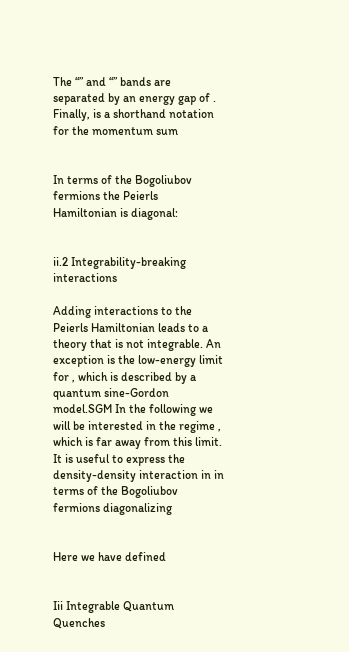The “” and “” bands are separated by an energy gap of . Finally, is a shorthand notation for the momentum sum


In terms of the Bogoliubov fermions the Peierls Hamiltonian is diagonal:


ii.2 Integrability-breaking interactions

Adding interactions to the Peierls Hamiltonian leads to a theory that is not integrable. An exception is the low-energy limit for , which is described by a quantum sine-Gordon model.SGM In the following we will be interested in the regime , which is far away from this limit. It is useful to express the density-density interaction in in terms of the Bogoliubov fermions diagonalizing


Here we have defined


Iii Integrable Quantum Quenches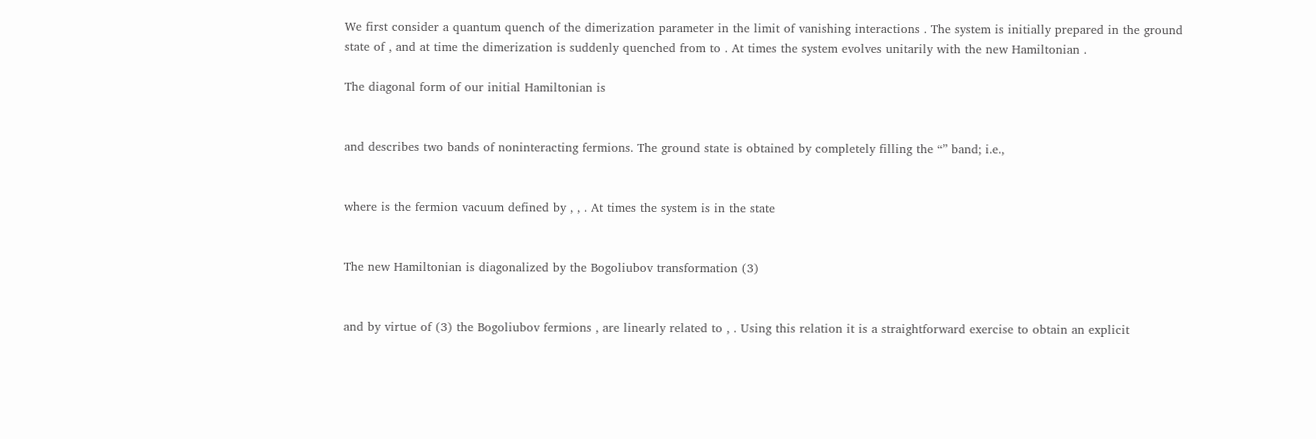We first consider a quantum quench of the dimerization parameter in the limit of vanishing interactions . The system is initially prepared in the ground state of , and at time the dimerization is suddenly quenched from to . At times the system evolves unitarily with the new Hamiltonian .

The diagonal form of our initial Hamiltonian is


and describes two bands of noninteracting fermions. The ground state is obtained by completely filling the “” band; i.e.,


where is the fermion vacuum defined by , , . At times the system is in the state


The new Hamiltonian is diagonalized by the Bogoliubov transformation (3)


and by virtue of (3) the Bogoliubov fermions , are linearly related to , . Using this relation it is a straightforward exercise to obtain an explicit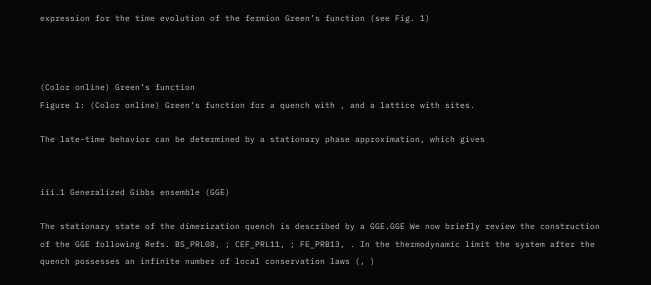expression for the time evolution of the fermion Green’s function (see Fig. 1)



(Color online) Green’s function
Figure 1: (Color online) Green’s function for a quench with , and a lattice with sites.

The late-time behavior can be determined by a stationary phase approximation, which gives


iii.1 Generalized Gibbs ensemble (GGE)

The stationary state of the dimerization quench is described by a GGE.GGE We now briefly review the construction of the GGE following Refs. BS_PRL08, ; CEF_PRL11, ; FE_PRB13, . In the thermodynamic limit the system after the quench possesses an infinite number of local conservation laws (, )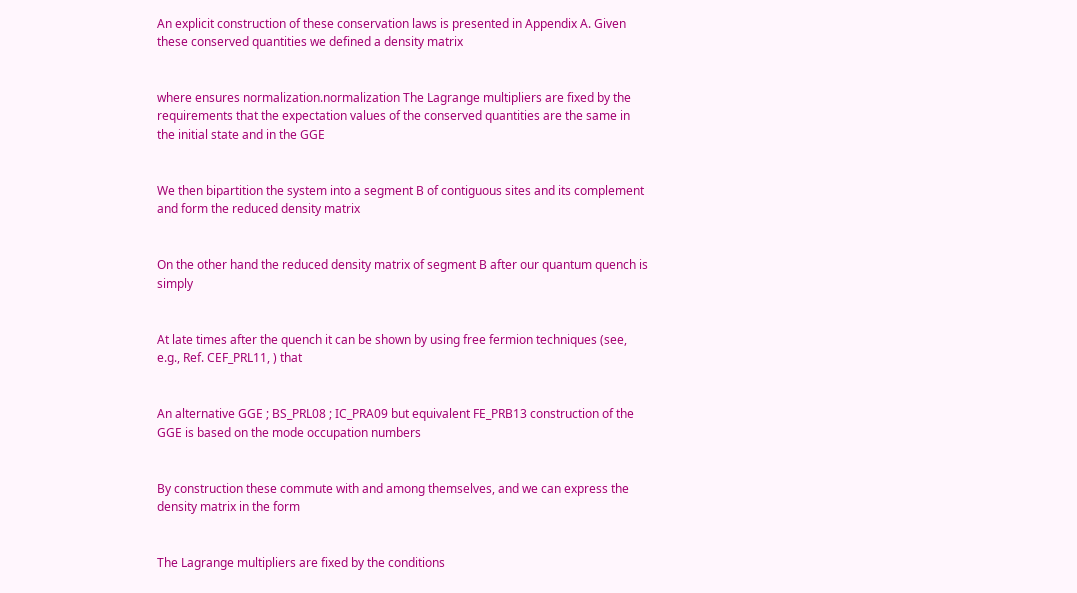An explicit construction of these conservation laws is presented in Appendix A. Given these conserved quantities we defined a density matrix


where ensures normalization.normalization The Lagrange multipliers are fixed by the requirements that the expectation values of the conserved quantities are the same in the initial state and in the GGE


We then bipartition the system into a segment B of contiguous sites and its complement and form the reduced density matrix


On the other hand the reduced density matrix of segment B after our quantum quench is simply


At late times after the quench it can be shown by using free fermion techniques (see, e.g., Ref. CEF_PRL11, ) that


An alternative GGE ; BS_PRL08 ; IC_PRA09 but equivalent FE_PRB13 construction of the GGE is based on the mode occupation numbers


By construction these commute with and among themselves, and we can express the density matrix in the form


The Lagrange multipliers are fixed by the conditions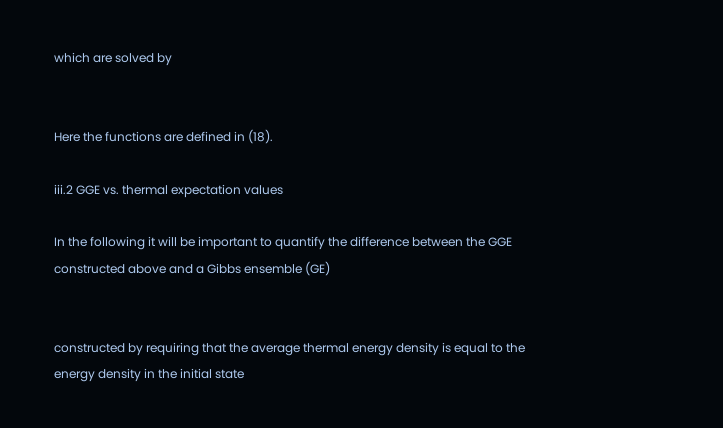which are solved by


Here the functions are defined in (18).

iii.2 GGE vs. thermal expectation values

In the following it will be important to quantify the difference between the GGE constructed above and a Gibbs ensemble (GE)


constructed by requiring that the average thermal energy density is equal to the energy density in the initial state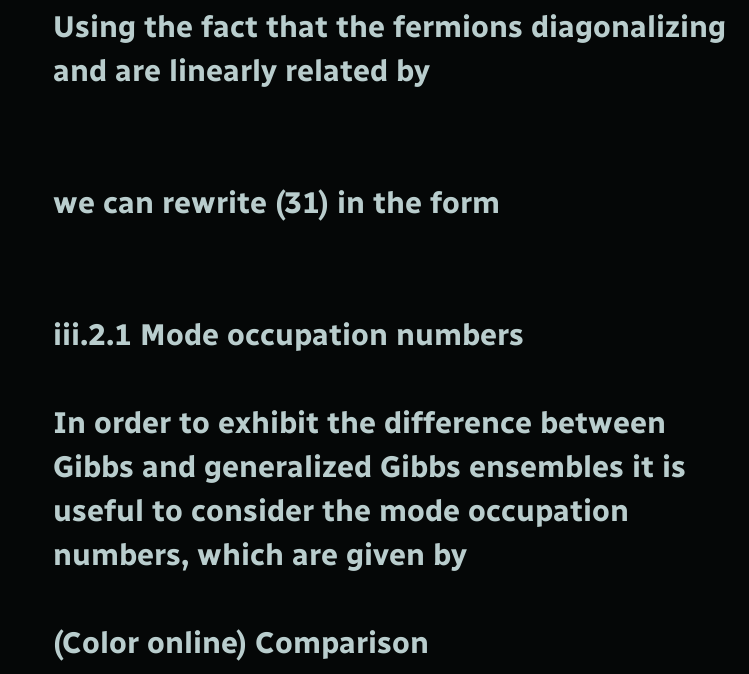Using the fact that the fermions diagonalizing and are linearly related by


we can rewrite (31) in the form


iii.2.1 Mode occupation numbers

In order to exhibit the difference between Gibbs and generalized Gibbs ensembles it is useful to consider the mode occupation numbers, which are given by

(Color online) Comparison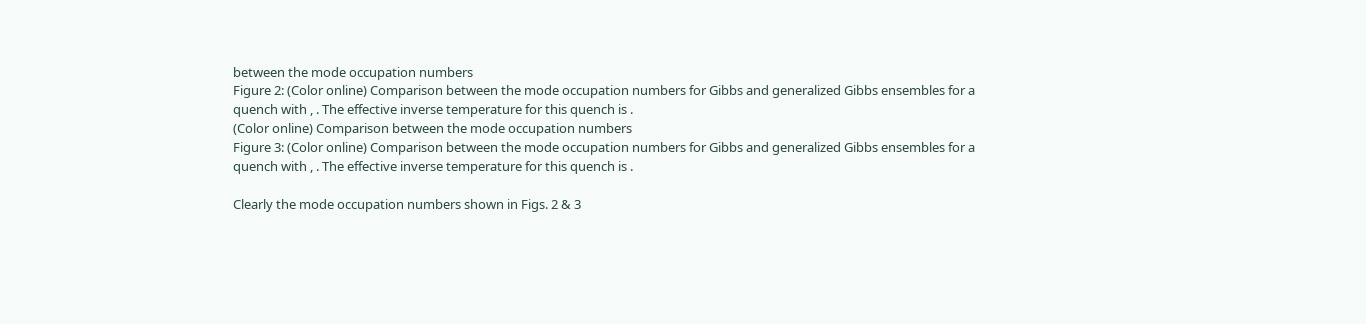between the mode occupation numbers
Figure 2: (Color online) Comparison between the mode occupation numbers for Gibbs and generalized Gibbs ensembles for a quench with , . The effective inverse temperature for this quench is .
(Color online) Comparison between the mode occupation numbers
Figure 3: (Color online) Comparison between the mode occupation numbers for Gibbs and generalized Gibbs ensembles for a quench with , . The effective inverse temperature for this quench is .

Clearly the mode occupation numbers shown in Figs. 2 & 3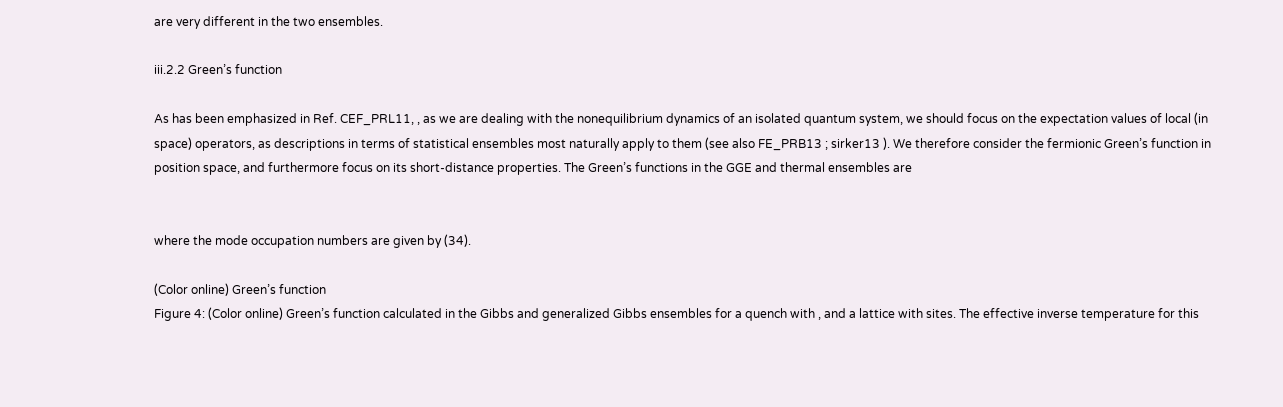are very different in the two ensembles.

iii.2.2 Green’s function

As has been emphasized in Ref. CEF_PRL11, , as we are dealing with the nonequilibrium dynamics of an isolated quantum system, we should focus on the expectation values of local (in space) operators, as descriptions in terms of statistical ensembles most naturally apply to them (see also FE_PRB13 ; sirker13 ). We therefore consider the fermionic Green’s function in position space, and furthermore focus on its short-distance properties. The Green’s functions in the GGE and thermal ensembles are


where the mode occupation numbers are given by (34).

(Color online) Green’s function
Figure 4: (Color online) Green’s function calculated in the Gibbs and generalized Gibbs ensembles for a quench with , and a lattice with sites. The effective inverse temperature for this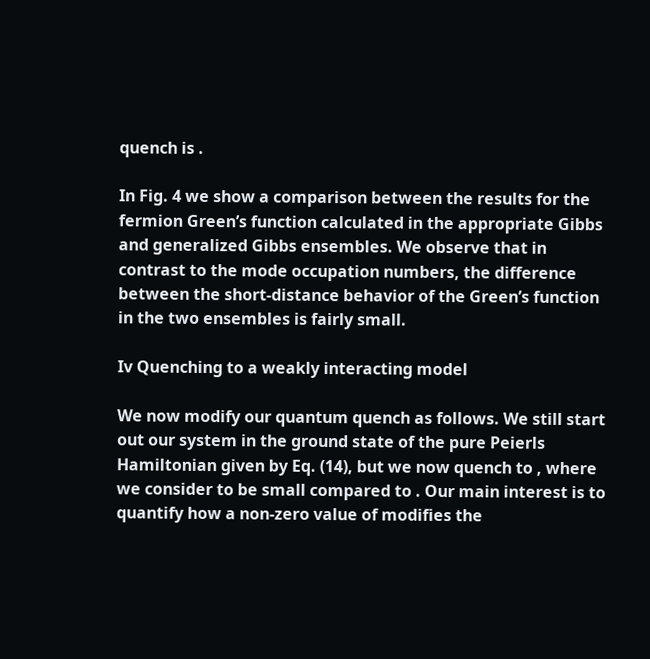quench is .

In Fig. 4 we show a comparison between the results for the fermion Green’s function calculated in the appropriate Gibbs and generalized Gibbs ensembles. We observe that in contrast to the mode occupation numbers, the difference between the short-distance behavior of the Green’s function in the two ensembles is fairly small.

Iv Quenching to a weakly interacting model

We now modify our quantum quench as follows. We still start out our system in the ground state of the pure Peierls Hamiltonian given by Eq. (14), but we now quench to , where we consider to be small compared to . Our main interest is to quantify how a non-zero value of modifies the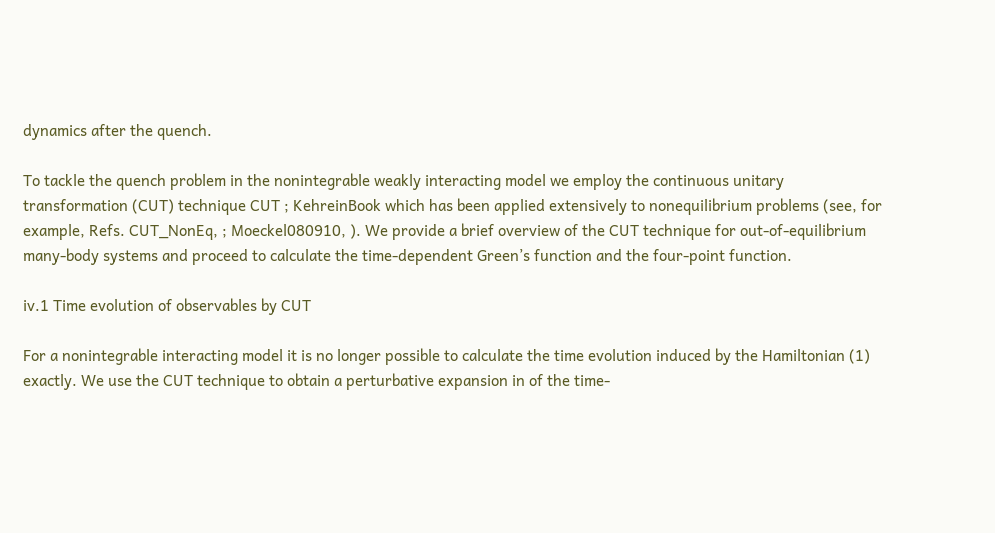dynamics after the quench.

To tackle the quench problem in the nonintegrable weakly interacting model we employ the continuous unitary transformation (CUT) technique CUT ; KehreinBook which has been applied extensively to nonequilibrium problems (see, for example, Refs. CUT_NonEq, ; Moeckel080910, ). We provide a brief overview of the CUT technique for out-of-equilibrium many-body systems and proceed to calculate the time-dependent Green’s function and the four-point function.

iv.1 Time evolution of observables by CUT

For a nonintegrable interacting model it is no longer possible to calculate the time evolution induced by the Hamiltonian (1) exactly. We use the CUT technique to obtain a perturbative expansion in of the time-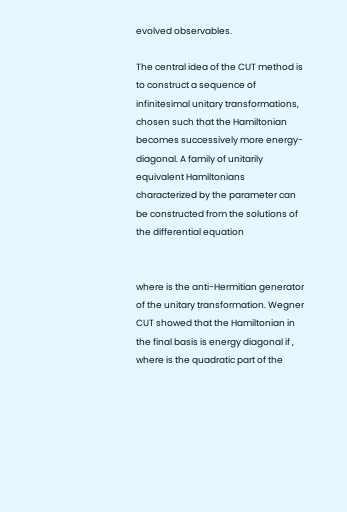evolved observables.

The central idea of the CUT method is to construct a sequence of infinitesimal unitary transformations, chosen such that the Hamiltonian becomes successively more energy-diagonal. A family of unitarily equivalent Hamiltonians characterized by the parameter can be constructed from the solutions of the differential equation


where is the anti-Hermitian generator of the unitary transformation. Wegner CUT showed that the Hamiltonian in the final basis is energy diagonal if , where is the quadratic part of the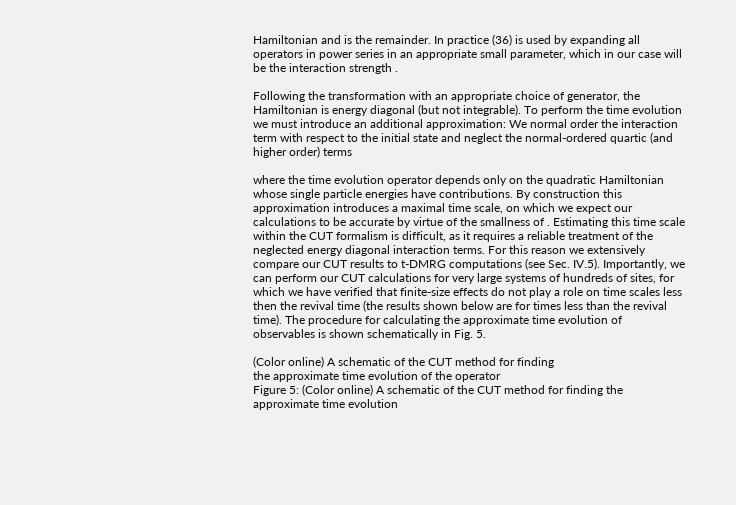Hamiltonian and is the remainder. In practice (36) is used by expanding all operators in power series in an appropriate small parameter, which in our case will be the interaction strength .

Following the transformation with an appropriate choice of generator, the Hamiltonian is energy diagonal (but not integrable). To perform the time evolution we must introduce an additional approximation: We normal order the interaction term with respect to the initial state and neglect the normal-ordered quartic (and higher order) terms

where the time evolution operator depends only on the quadratic Hamiltonian whose single particle energies have contributions. By construction this approximation introduces a maximal time scale, on which we expect our calculations to be accurate by virtue of the smallness of . Estimating this time scale within the CUT formalism is difficult, as it requires a reliable treatment of the neglected energy diagonal interaction terms. For this reason we extensively compare our CUT results to t-DMRG computations (see Sec. IV.5). Importantly, we can perform our CUT calculations for very large systems of hundreds of sites, for which we have verified that finite-size effects do not play a role on time scales less then the revival time (the results shown below are for times less than the revival time). The procedure for calculating the approximate time evolution of observables is shown schematically in Fig. 5.

(Color online) A schematic of the CUT method for finding
the approximate time evolution of the operator
Figure 5: (Color online) A schematic of the CUT method for finding the approximate time evolution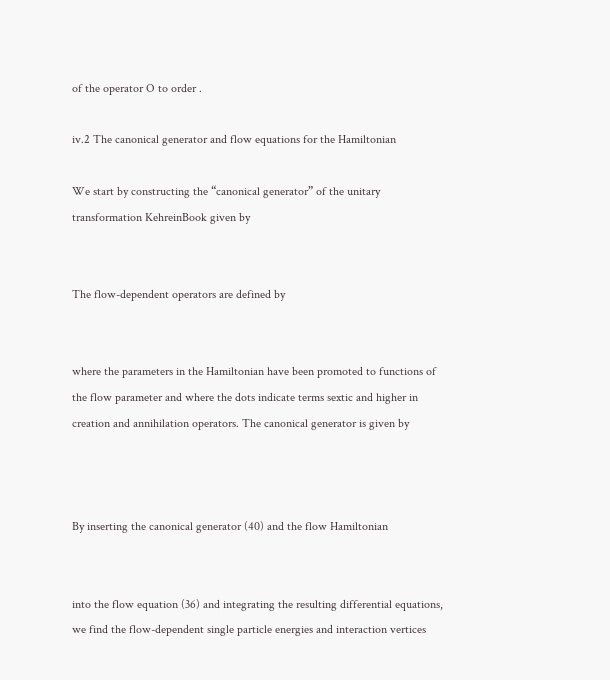of the operator O to order .

iv.2 The canonical generator and flow equations for the Hamiltonian

We start by constructing the “canonical generator” of the unitary transformation KehreinBook given by


The flow-dependent operators are defined by


where the parameters in the Hamiltonian have been promoted to functions of the flow parameter and where the dots indicate terms sextic and higher in creation and annihilation operators. The canonical generator is given by



By inserting the canonical generator (40) and the flow Hamiltonian


into the flow equation (36) and integrating the resulting differential equations, we find the flow-dependent single particle energies and interaction vertices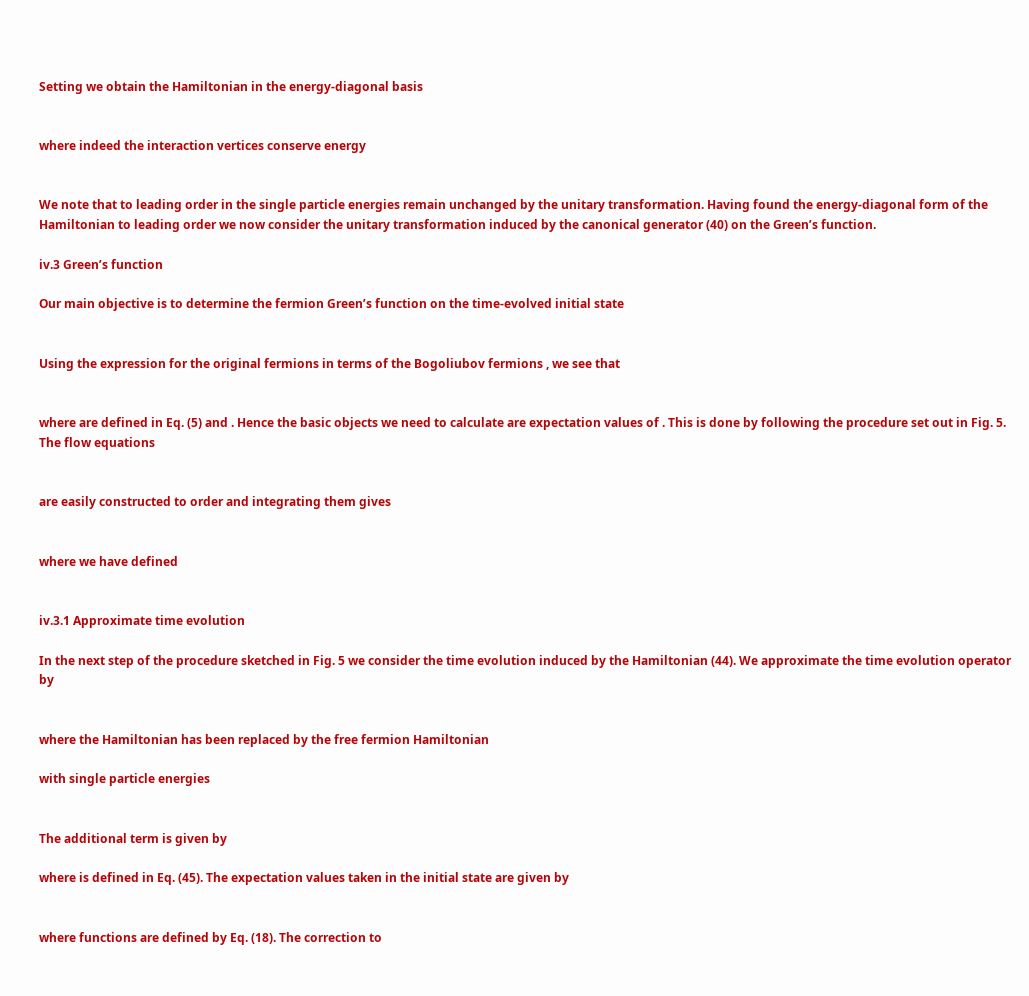Setting we obtain the Hamiltonian in the energy-diagonal basis


where indeed the interaction vertices conserve energy


We note that to leading order in the single particle energies remain unchanged by the unitary transformation. Having found the energy-diagonal form of the Hamiltonian to leading order we now consider the unitary transformation induced by the canonical generator (40) on the Green’s function.

iv.3 Green’s function

Our main objective is to determine the fermion Green’s function on the time-evolved initial state


Using the expression for the original fermions in terms of the Bogoliubov fermions , we see that


where are defined in Eq. (5) and . Hence the basic objects we need to calculate are expectation values of . This is done by following the procedure set out in Fig. 5. The flow equations


are easily constructed to order and integrating them gives


where we have defined


iv.3.1 Approximate time evolution

In the next step of the procedure sketched in Fig. 5 we consider the time evolution induced by the Hamiltonian (44). We approximate the time evolution operator by


where the Hamiltonian has been replaced by the free fermion Hamiltonian

with single particle energies


The additional term is given by

where is defined in Eq. (45). The expectation values taken in the initial state are given by


where functions are defined by Eq. (18). The correction to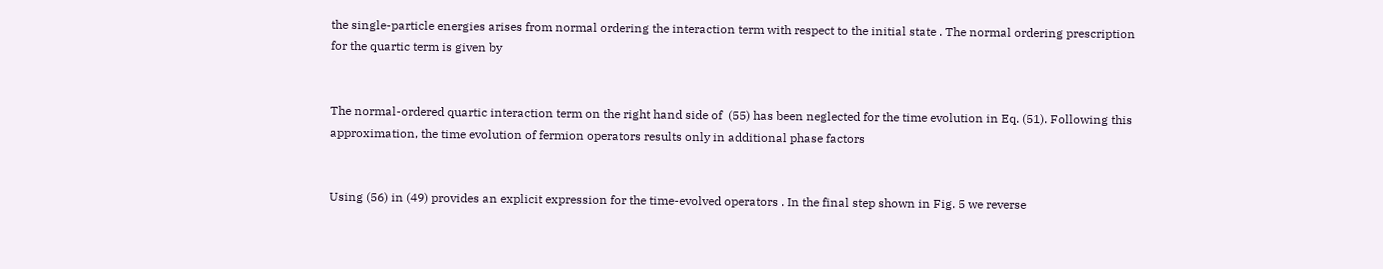the single-particle energies arises from normal ordering the interaction term with respect to the initial state . The normal ordering prescription for the quartic term is given by


The normal-ordered quartic interaction term on the right hand side of  (55) has been neglected for the time evolution in Eq. (51). Following this approximation, the time evolution of fermion operators results only in additional phase factors


Using (56) in (49) provides an explicit expression for the time-evolved operators . In the final step shown in Fig. 5 we reverse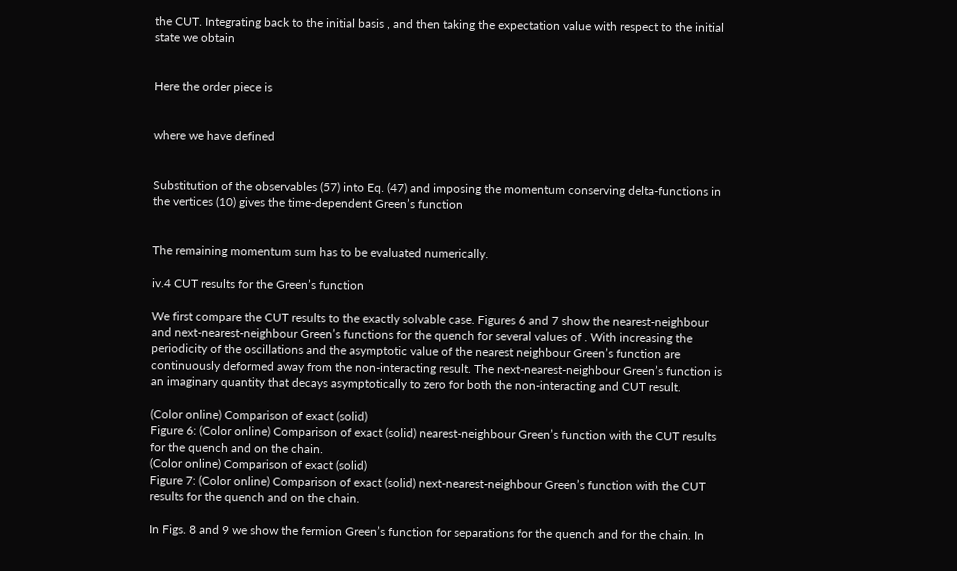the CUT. Integrating back to the initial basis , and then taking the expectation value with respect to the initial state we obtain


Here the order piece is


where we have defined


Substitution of the observables (57) into Eq. (47) and imposing the momentum conserving delta-functions in the vertices (10) gives the time-dependent Green’s function


The remaining momentum sum has to be evaluated numerically.

iv.4 CUT results for the Green’s function

We first compare the CUT results to the exactly solvable case. Figures 6 and 7 show the nearest-neighbour and next-nearest-neighbour Green’s functions for the quench for several values of . With increasing the periodicity of the oscillations and the asymptotic value of the nearest neighbour Green’s function are continuously deformed away from the non-interacting result. The next-nearest-neighbour Green’s function is an imaginary quantity that decays asymptotically to zero for both the non-interacting and CUT result.

(Color online) Comparison of exact (solid)
Figure 6: (Color online) Comparison of exact (solid) nearest-neighbour Green’s function with the CUT results for the quench and on the chain.
(Color online) Comparison of exact (solid)
Figure 7: (Color online) Comparison of exact (solid) next-nearest-neighbour Green’s function with the CUT results for the quench and on the chain.

In Figs. 8 and 9 we show the fermion Green’s function for separations for the quench and for the chain. In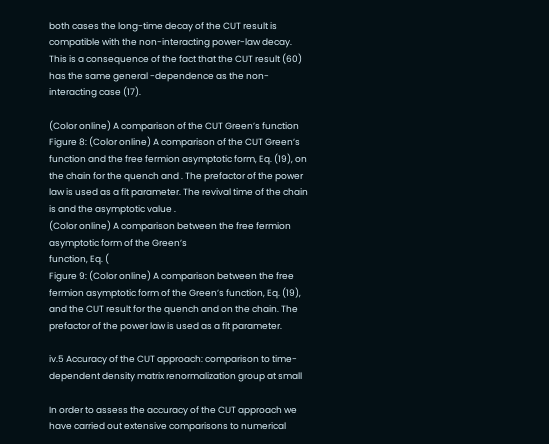both cases the long-time decay of the CUT result is compatible with the non-interacting power-law decay. This is a consequence of the fact that the CUT result (60) has the same general -dependence as the non-interacting case (17).

(Color online) A comparison of the CUT Green’s function
Figure 8: (Color online) A comparison of the CUT Green’s function and the free fermion asymptotic form, Eq. (19), on the chain for the quench and . The prefactor of the power law is used as a fit parameter. The revival time of the chain is and the asymptotic value .
(Color online) A comparison between the free fermion asymptotic form of the Green’s
function, Eq. (
Figure 9: (Color online) A comparison between the free fermion asymptotic form of the Green’s function, Eq. (19), and the CUT result for the quench and on the chain. The prefactor of the power law is used as a fit parameter.

iv.5 Accuracy of the CUT approach: comparison to time-dependent density matrix renormalization group at small

In order to assess the accuracy of the CUT approach we have carried out extensive comparisons to numerical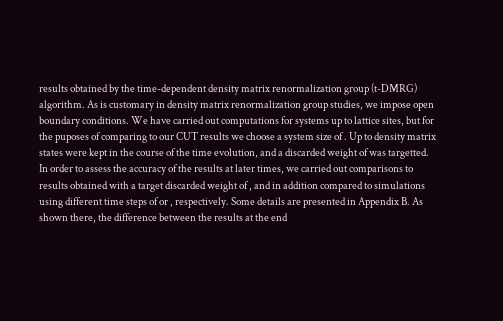results obtained by the time-dependent density matrix renormalization group (t-DMRG) algorithm. As is customary in density matrix renormalization group studies, we impose open boundary conditions. We have carried out computations for systems up to lattice sites, but for the puposes of comparing to our CUT results we choose a system size of . Up to density matrix states were kept in the course of the time evolution, and a discarded weight of was targetted. In order to assess the accuracy of the results at later times, we carried out comparisons to results obtained with a target discarded weight of , and in addition compared to simulations using different time steps of or , respectively. Some details are presented in Appendix B. As shown there, the difference between the results at the end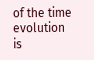of the time evolution is